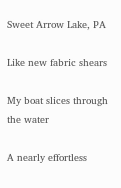Sweet Arrow Lake, PA

Like new fabric shears

My boat slices through the water

A nearly effortless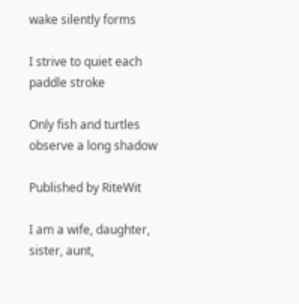wake silently forms

I strive to quiet each paddle stroke

Only fish and turtles observe a long shadow

Published by RiteWit

I am a wife, daughter, sister, aunt,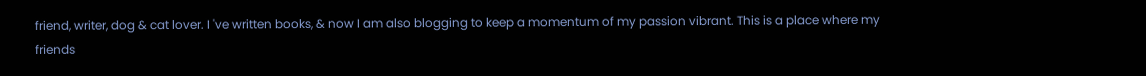friend, writer, dog & cat lover. I 've written books, & now I am also blogging to keep a momentum of my passion vibrant. This is a place where my friends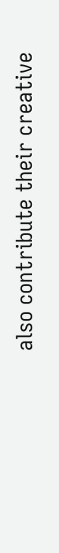also contribute their creative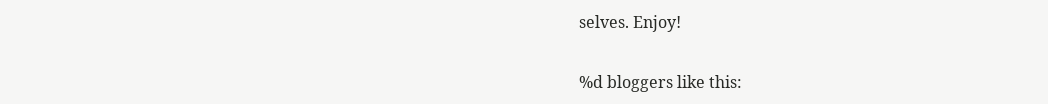selves. Enjoy!

%d bloggers like this: